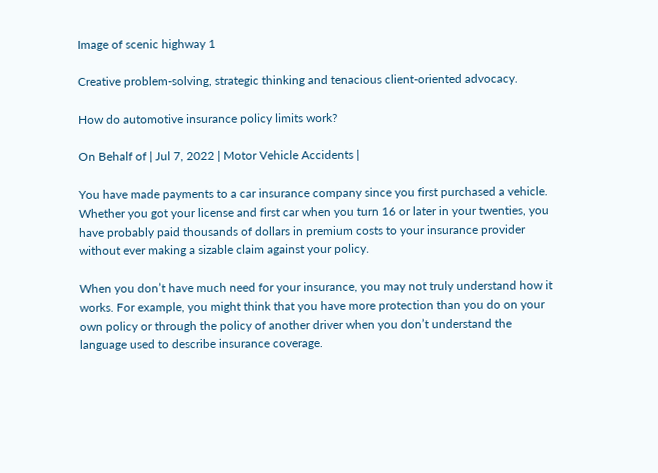Image of scenic highway 1

Creative problem-solving, strategic thinking and tenacious client-oriented advocacy.

How do automotive insurance policy limits work?

On Behalf of | Jul 7, 2022 | Motor Vehicle Accidents |

You have made payments to a car insurance company since you first purchased a vehicle. Whether you got your license and first car when you turn 16 or later in your twenties, you have probably paid thousands of dollars in premium costs to your insurance provider without ever making a sizable claim against your policy.

When you don’t have much need for your insurance, you may not truly understand how it works. For example, you might think that you have more protection than you do on your own policy or through the policy of another driver when you don’t understand the language used to describe insurance coverage.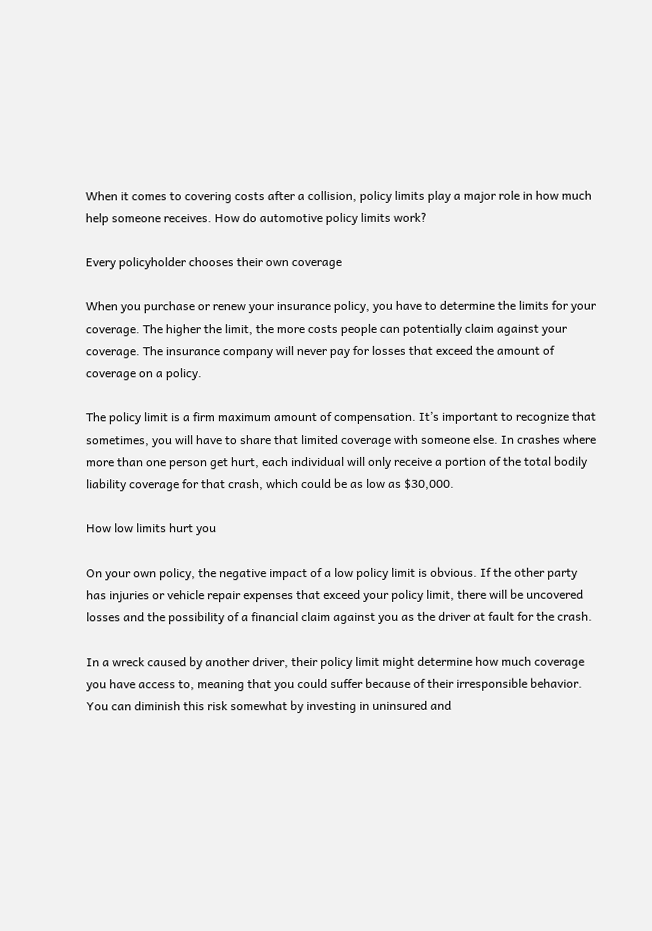When it comes to covering costs after a collision, policy limits play a major role in how much help someone receives. How do automotive policy limits work?

Every policyholder chooses their own coverage

When you purchase or renew your insurance policy, you have to determine the limits for your coverage. The higher the limit, the more costs people can potentially claim against your coverage. The insurance company will never pay for losses that exceed the amount of coverage on a policy.

The policy limit is a firm maximum amount of compensation. It’s important to recognize that sometimes, you will have to share that limited coverage with someone else. In crashes where more than one person get hurt, each individual will only receive a portion of the total bodily liability coverage for that crash, which could be as low as $30,000.

How low limits hurt you

On your own policy, the negative impact of a low policy limit is obvious. If the other party has injuries or vehicle repair expenses that exceed your policy limit, there will be uncovered losses and the possibility of a financial claim against you as the driver at fault for the crash.

In a wreck caused by another driver, their policy limit might determine how much coverage you have access to, meaning that you could suffer because of their irresponsible behavior. You can diminish this risk somewhat by investing in uninsured and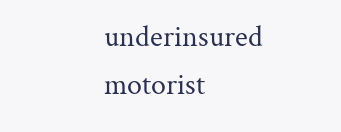underinsured motorist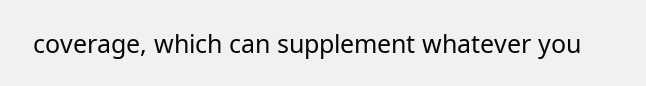coverage, which can supplement whatever you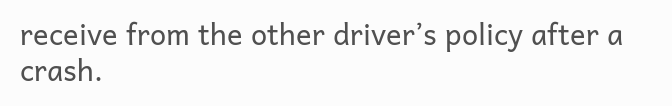receive from the other driver’s policy after a crash.